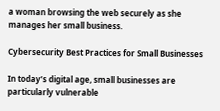a woman browsing the web securely as she manages her small business.

Cybersecurity Best Practices for Small Businesses

In today’s digital age, small businesses are particularly vulnerable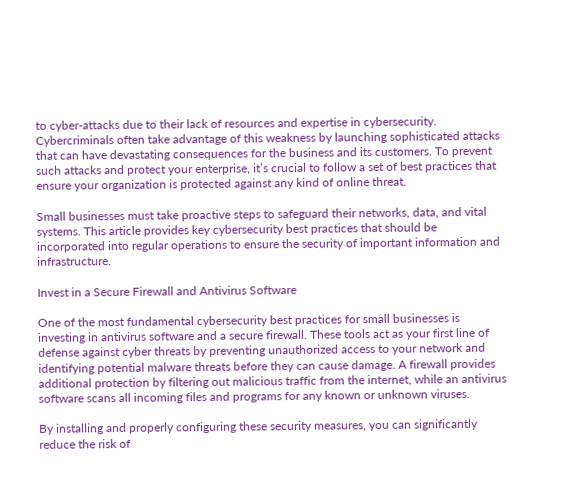to cyber-attacks due to their lack of resources and expertise in cybersecurity. Cybercriminals often take advantage of this weakness by launching sophisticated attacks that can have devastating consequences for the business and its customers. To prevent such attacks and protect your enterprise, it’s crucial to follow a set of best practices that ensure your organization is protected against any kind of online threat.

Small businesses must take proactive steps to safeguard their networks, data, and vital systems. This article provides key cybersecurity best practices that should be incorporated into regular operations to ensure the security of important information and infrastructure.

Invest in a Secure Firewall and Antivirus Software

One of the most fundamental cybersecurity best practices for small businesses is investing in antivirus software and a secure firewall. These tools act as your first line of defense against cyber threats by preventing unauthorized access to your network and identifying potential malware threats before they can cause damage. A firewall provides additional protection by filtering out malicious traffic from the internet, while an antivirus software scans all incoming files and programs for any known or unknown viruses.

By installing and properly configuring these security measures, you can significantly reduce the risk of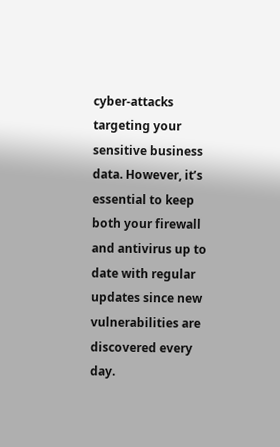cyber-attacks targeting your sensitive business data. However, it’s essential to keep both your firewall and antivirus up to date with regular updates since new vulnerabilities are discovered every day.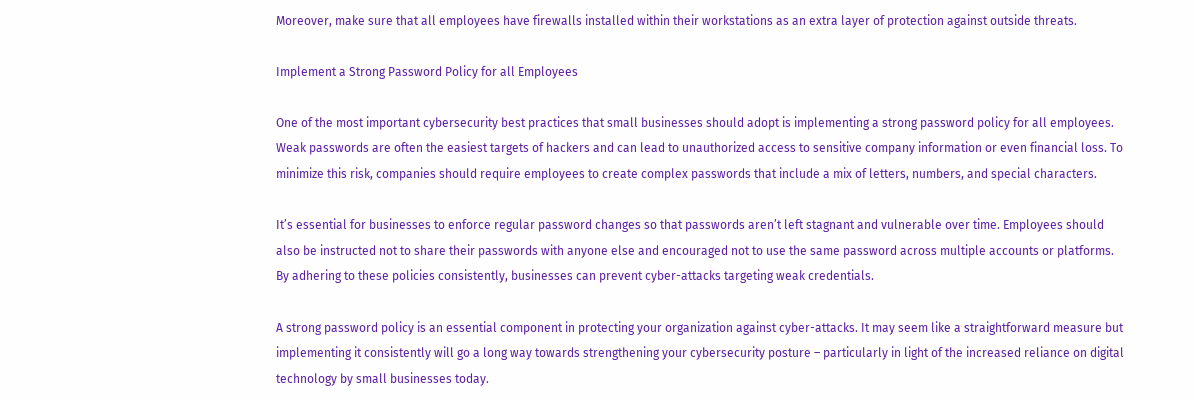Moreover, make sure that all employees have firewalls installed within their workstations as an extra layer of protection against outside threats.

Implement a Strong Password Policy for all Employees

One of the most important cybersecurity best practices that small businesses should adopt is implementing a strong password policy for all employees. Weak passwords are often the easiest targets of hackers and can lead to unauthorized access to sensitive company information or even financial loss. To minimize this risk, companies should require employees to create complex passwords that include a mix of letters, numbers, and special characters.

It’s essential for businesses to enforce regular password changes so that passwords aren’t left stagnant and vulnerable over time. Employees should also be instructed not to share their passwords with anyone else and encouraged not to use the same password across multiple accounts or platforms. By adhering to these policies consistently, businesses can prevent cyber-attacks targeting weak credentials.

A strong password policy is an essential component in protecting your organization against cyber-attacks. It may seem like a straightforward measure but implementing it consistently will go a long way towards strengthening your cybersecurity posture – particularly in light of the increased reliance on digital technology by small businesses today.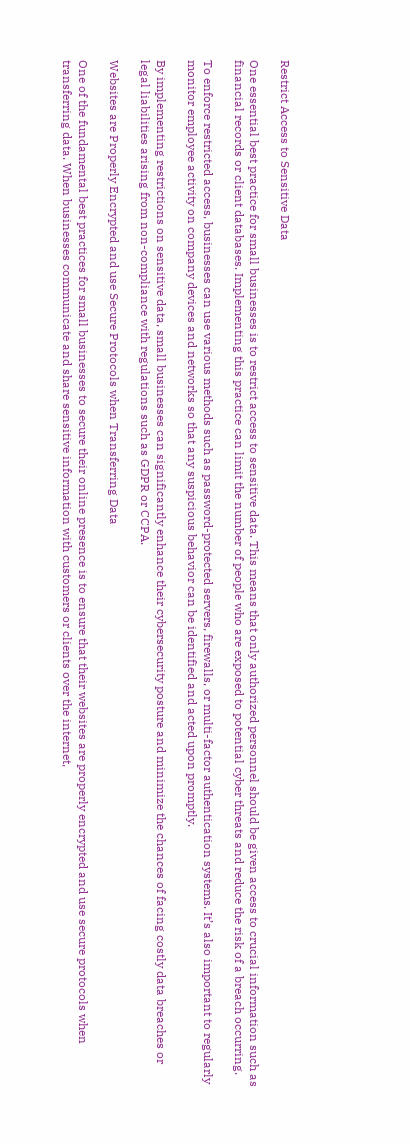Restrict Access to Sensitive Data

One essential best practice for small businesses is to restrict access to sensitive data. This means that only authorized personnel should be given access to crucial information such as financial records or client databases. Implementing this practice can limit the number of people who are exposed to potential cyber threats and reduce the risk of a breach occurring.

To enforce restricted access, businesses can use various methods such as password-protected servers, firewalls, or multi-factor authentication systems. It’s also important to regularly monitor employee activity on company devices and networks so that any suspicious behavior can be identified and acted upon promptly.

By implementing restrictions on sensitive data, small businesses can significantly enhance their cybersecurity posture and minimize the chances of facing costly data breaches or legal liabilities arising from non-compliance with regulations such as GDPR or CCPA.

Websites are Properly Encrypted and use Secure Protocols when Transferring Data

One of the fundamental best practices for small businesses to secure their online presence is to ensure that their websites are properly encrypted and use secure protocols when transferring data. When businesses communicate and share sensitive information with customers or clients over the internet,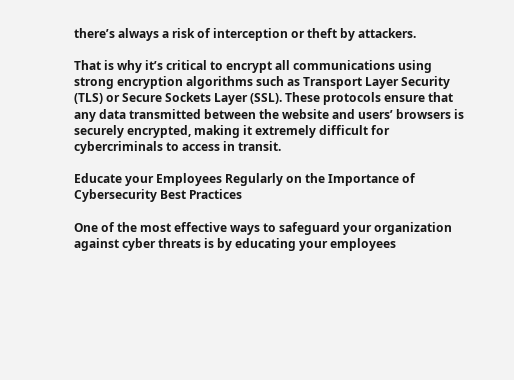there’s always a risk of interception or theft by attackers.

That is why it’s critical to encrypt all communications using strong encryption algorithms such as Transport Layer Security (TLS) or Secure Sockets Layer (SSL). These protocols ensure that any data transmitted between the website and users’ browsers is securely encrypted, making it extremely difficult for cybercriminals to access in transit.

Educate your Employees Regularly on the Importance of Cybersecurity Best Practices

One of the most effective ways to safeguard your organization against cyber threats is by educating your employees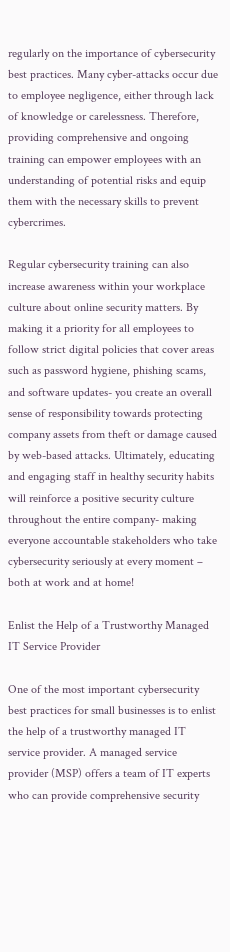regularly on the importance of cybersecurity best practices. Many cyber-attacks occur due to employee negligence, either through lack of knowledge or carelessness. Therefore, providing comprehensive and ongoing training can empower employees with an understanding of potential risks and equip them with the necessary skills to prevent cybercrimes.

Regular cybersecurity training can also increase awareness within your workplace culture about online security matters. By making it a priority for all employees to follow strict digital policies that cover areas such as password hygiene, phishing scams, and software updates- you create an overall sense of responsibility towards protecting company assets from theft or damage caused by web-based attacks. Ultimately, educating and engaging staff in healthy security habits will reinforce a positive security culture throughout the entire company- making everyone accountable stakeholders who take cybersecurity seriously at every moment – both at work and at home!

Enlist the Help of a Trustworthy Managed IT Service Provider

One of the most important cybersecurity best practices for small businesses is to enlist the help of a trustworthy managed IT service provider. A managed service provider (MSP) offers a team of IT experts who can provide comprehensive security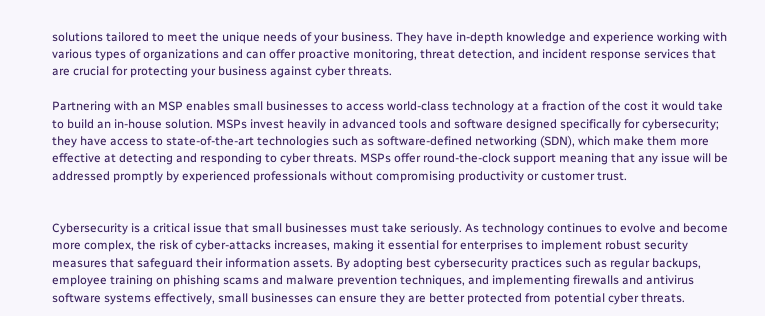solutions tailored to meet the unique needs of your business. They have in-depth knowledge and experience working with various types of organizations and can offer proactive monitoring, threat detection, and incident response services that are crucial for protecting your business against cyber threats.

Partnering with an MSP enables small businesses to access world-class technology at a fraction of the cost it would take to build an in-house solution. MSPs invest heavily in advanced tools and software designed specifically for cybersecurity; they have access to state-of-the-art technologies such as software-defined networking (SDN), which make them more effective at detecting and responding to cyber threats. MSPs offer round-the-clock support meaning that any issue will be addressed promptly by experienced professionals without compromising productivity or customer trust.


Cybersecurity is a critical issue that small businesses must take seriously. As technology continues to evolve and become more complex, the risk of cyber-attacks increases, making it essential for enterprises to implement robust security measures that safeguard their information assets. By adopting best cybersecurity practices such as regular backups, employee training on phishing scams and malware prevention techniques, and implementing firewalls and antivirus software systems effectively, small businesses can ensure they are better protected from potential cyber threats.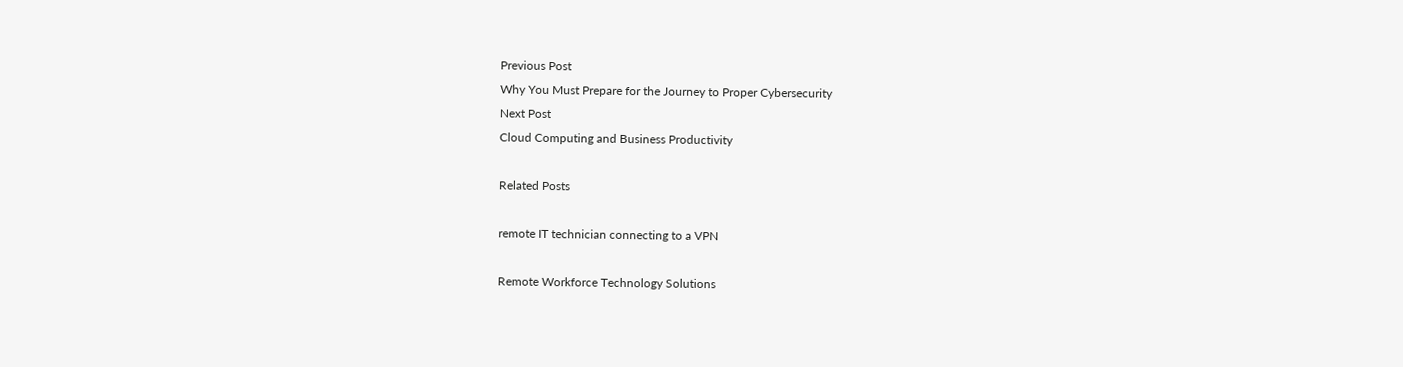Previous Post
Why You Must Prepare for the Journey to Proper Cybersecurity
Next Post
Cloud Computing and Business Productivity

Related Posts

remote IT technician connecting to a VPN

Remote Workforce Technology Solutions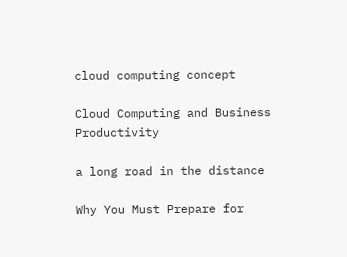cloud computing concept

Cloud Computing and Business Productivity

a long road in the distance

Why You Must Prepare for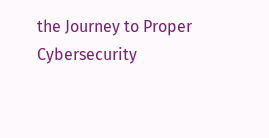the Journey to Proper Cybersecurity